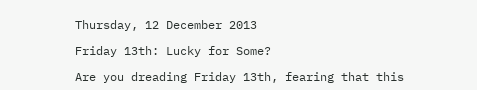Thursday, 12 December 2013

Friday 13th: Lucky for Some?

Are you dreading Friday 13th, fearing that this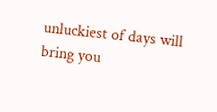unluckiest of days will bring you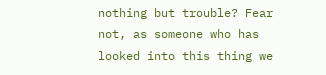nothing but trouble? Fear not, as someone who has looked into this thing we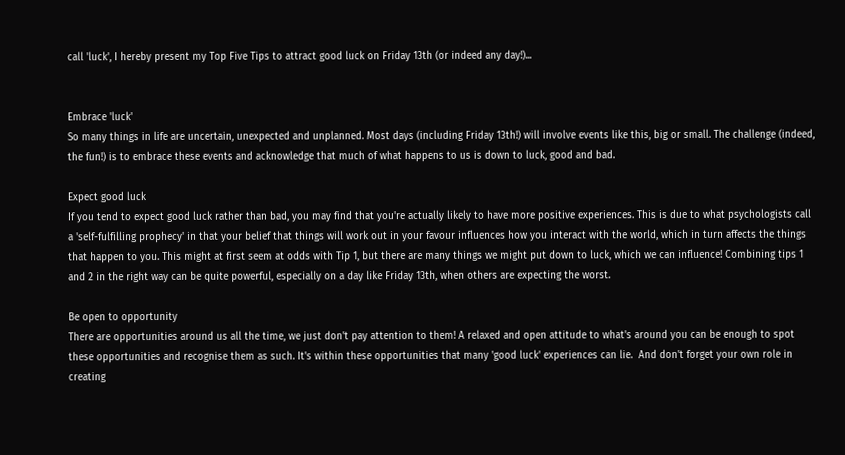call 'luck', I hereby present my Top Five Tips to attract good luck on Friday 13th (or indeed any day!)...


Embrace 'luck'
So many things in life are uncertain, unexpected and unplanned. Most days (including Friday 13th!) will involve events like this, big or small. The challenge (indeed, the fun!) is to embrace these events and acknowledge that much of what happens to us is down to luck, good and bad.

Expect good luck
If you tend to expect good luck rather than bad, you may find that you're actually likely to have more positive experiences. This is due to what psychologists call a 'self-fulfilling prophecy' in that your belief that things will work out in your favour influences how you interact with the world, which in turn affects the things that happen to you. This might at first seem at odds with Tip 1, but there are many things we might put down to luck, which we can influence! Combining tips 1 and 2 in the right way can be quite powerful, especially on a day like Friday 13th, when others are expecting the worst.

Be open to opportunity
There are opportunities around us all the time, we just don't pay attention to them! A relaxed and open attitude to what's around you can be enough to spot these opportunities and recognise them as such. It's within these opportunities that many 'good luck' experiences can lie.  And don't forget your own role in creating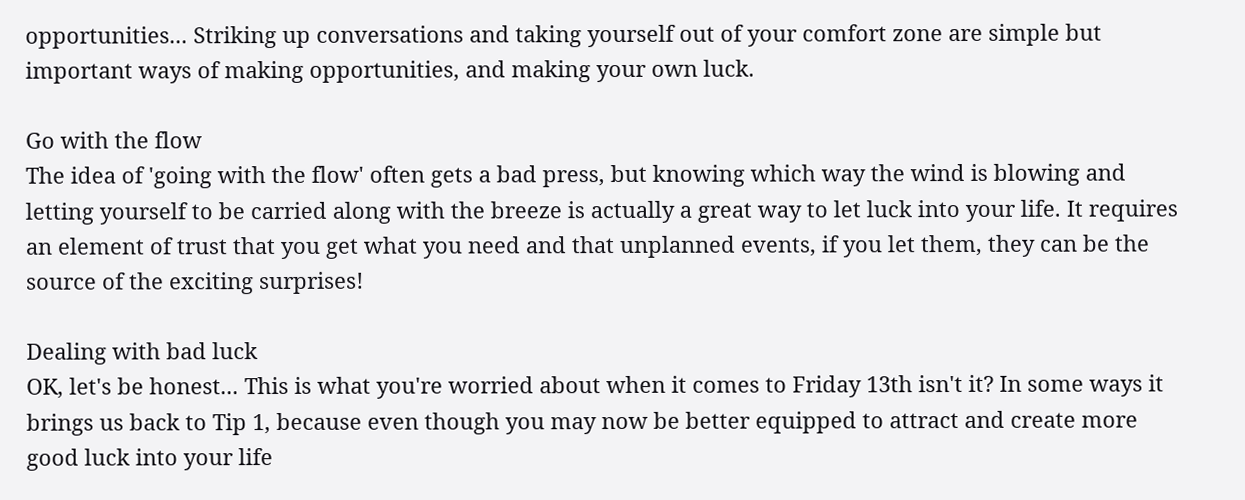opportunities... Striking up conversations and taking yourself out of your comfort zone are simple but important ways of making opportunities, and making your own luck.

Go with the flow
The idea of 'going with the flow' often gets a bad press, but knowing which way the wind is blowing and letting yourself to be carried along with the breeze is actually a great way to let luck into your life. It requires an element of trust that you get what you need and that unplanned events, if you let them, they can be the source of the exciting surprises!

Dealing with bad luck
OK, let's be honest... This is what you're worried about when it comes to Friday 13th isn't it? In some ways it brings us back to Tip 1, because even though you may now be better equipped to attract and create more good luck into your life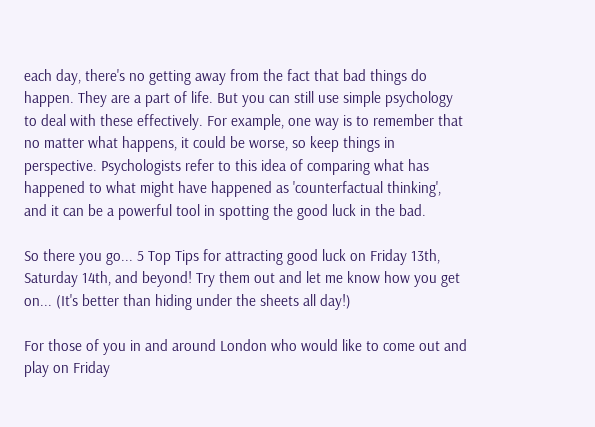each day, there's no getting away from the fact that bad things do happen. They are a part of life. But you can still use simple psychology to deal with these effectively. For example, one way is to remember that no matter what happens, it could be worse, so keep things in perspective. Psychologists refer to this idea of comparing what has happened to what might have happened as 'counterfactual thinking', and it can be a powerful tool in spotting the good luck in the bad.

So there you go... 5 Top Tips for attracting good luck on Friday 13th, Saturday 14th, and beyond! Try them out and let me know how you get on... (It's better than hiding under the sheets all day!)

For those of you in and around London who would like to come out and play on Friday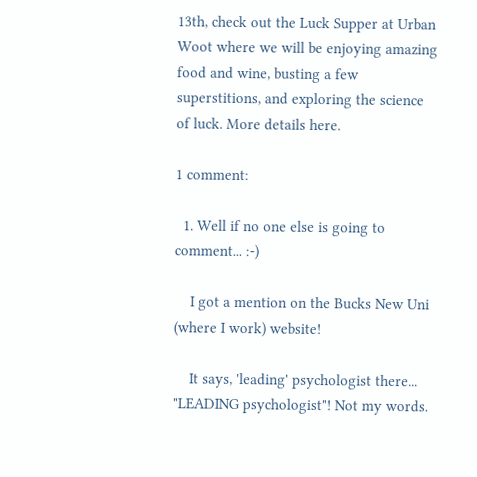13th, check out the Luck Supper at Urban Woot where we will be enjoying amazing food and wine, busting a few superstitions, and exploring the science of luck. More details here.

1 comment:

  1. Well if no one else is going to comment... :-)

    I got a mention on the Bucks New Uni (where I work) website!

    It says, 'leading' psychologist there... "LEADING psychologist"! Not my words.